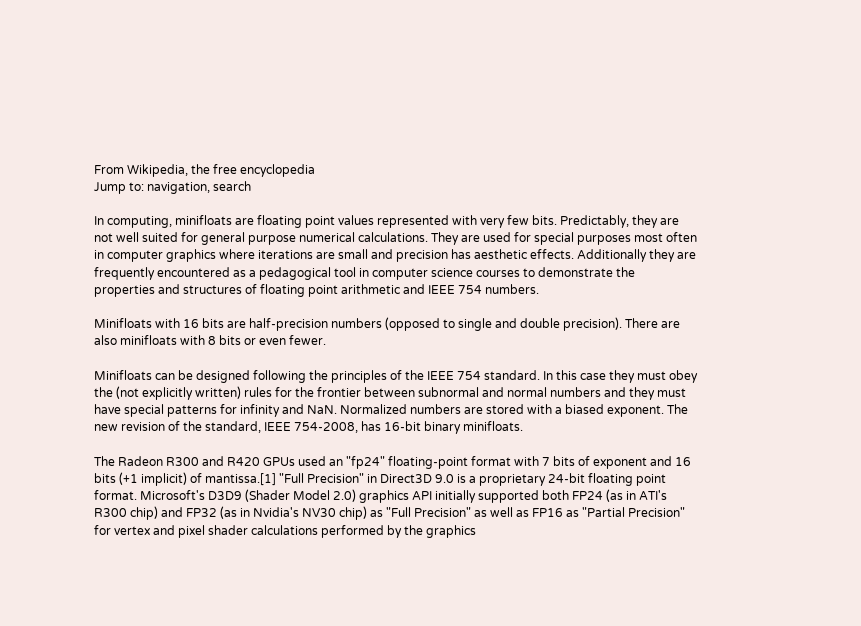From Wikipedia, the free encyclopedia
Jump to: navigation, search

In computing, minifloats are floating point values represented with very few bits. Predictably, they are not well suited for general purpose numerical calculations. They are used for special purposes most often in computer graphics where iterations are small and precision has aesthetic effects. Additionally they are frequently encountered as a pedagogical tool in computer science courses to demonstrate the properties and structures of floating point arithmetic and IEEE 754 numbers.

Minifloats with 16 bits are half-precision numbers (opposed to single and double precision). There are also minifloats with 8 bits or even fewer.

Minifloats can be designed following the principles of the IEEE 754 standard. In this case they must obey the (not explicitly written) rules for the frontier between subnormal and normal numbers and they must have special patterns for infinity and NaN. Normalized numbers are stored with a biased exponent. The new revision of the standard, IEEE 754-2008, has 16-bit binary minifloats.

The Radeon R300 and R420 GPUs used an "fp24" floating-point format with 7 bits of exponent and 16 bits (+1 implicit) of mantissa.[1] "Full Precision" in Direct3D 9.0 is a proprietary 24-bit floating point format. Microsoft's D3D9 (Shader Model 2.0) graphics API initially supported both FP24 (as in ATI's R300 chip) and FP32 (as in Nvidia's NV30 chip) as "Full Precision" as well as FP16 as "Partial Precision" for vertex and pixel shader calculations performed by the graphics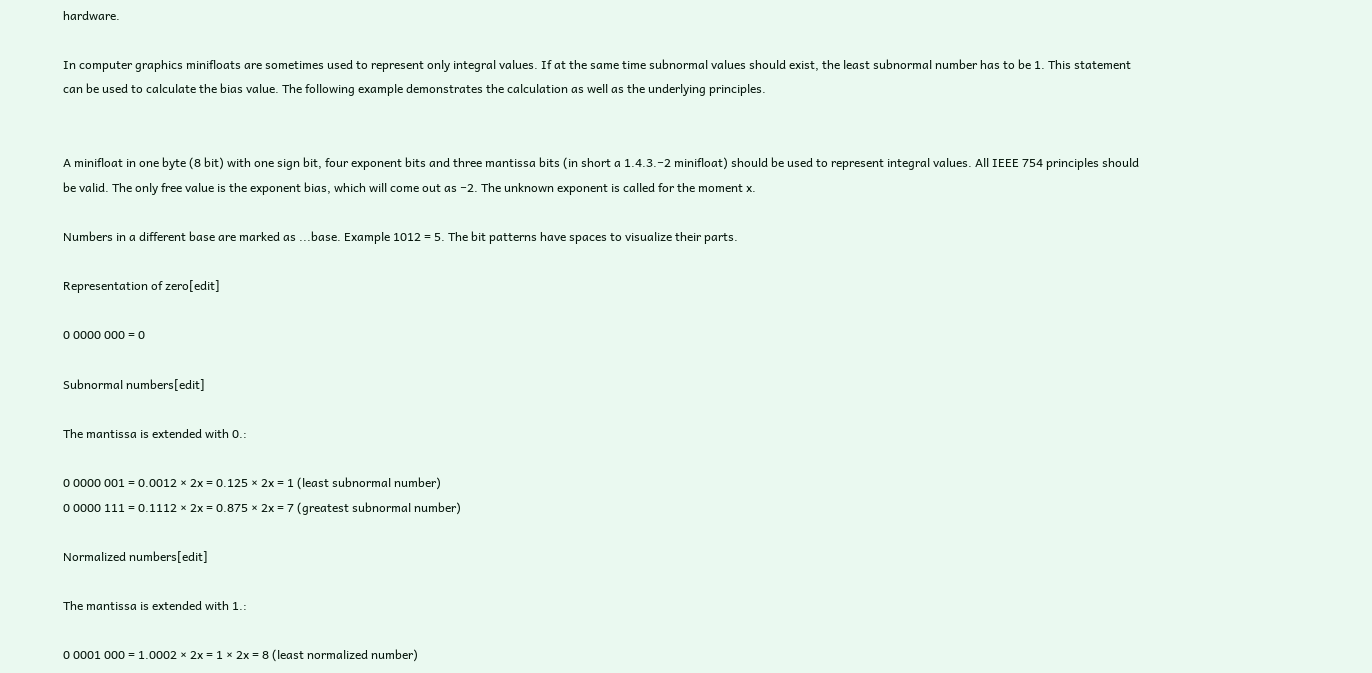hardware.

In computer graphics minifloats are sometimes used to represent only integral values. If at the same time subnormal values should exist, the least subnormal number has to be 1. This statement can be used to calculate the bias value. The following example demonstrates the calculation as well as the underlying principles.


A minifloat in one byte (8 bit) with one sign bit, four exponent bits and three mantissa bits (in short a 1.4.3.−2 minifloat) should be used to represent integral values. All IEEE 754 principles should be valid. The only free value is the exponent bias, which will come out as −2. The unknown exponent is called for the moment x.

Numbers in a different base are marked as ...base. Example 1012 = 5. The bit patterns have spaces to visualize their parts.

Representation of zero[edit]

0 0000 000 = 0

Subnormal numbers[edit]

The mantissa is extended with 0.:

0 0000 001 = 0.0012 × 2x = 0.125 × 2x = 1 (least subnormal number)
0 0000 111 = 0.1112 × 2x = 0.875 × 2x = 7 (greatest subnormal number)

Normalized numbers[edit]

The mantissa is extended with 1.:

0 0001 000 = 1.0002 × 2x = 1 × 2x = 8 (least normalized number)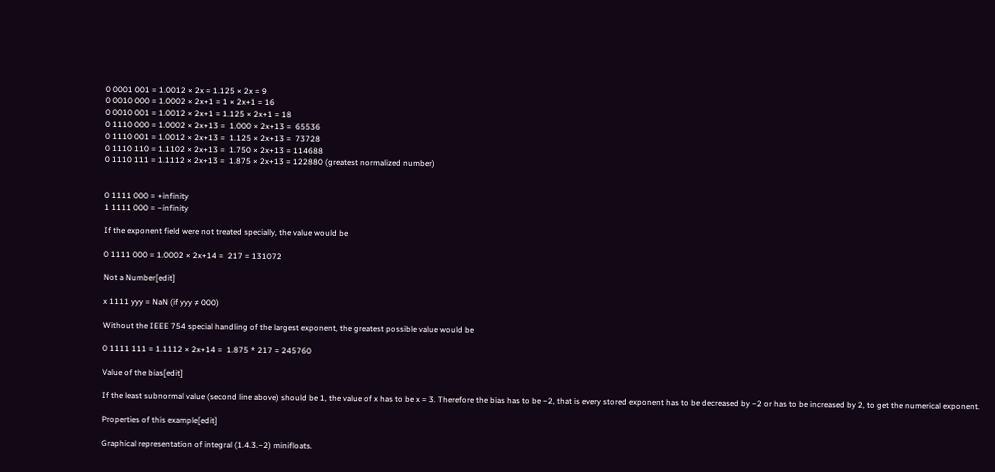0 0001 001 = 1.0012 × 2x = 1.125 × 2x = 9
0 0010 000 = 1.0002 × 2x+1 = 1 × 2x+1 = 16
0 0010 001 = 1.0012 × 2x+1 = 1.125 × 2x+1 = 18
0 1110 000 = 1.0002 × 2x+13 =  1.000 × 2x+13 =  65536
0 1110 001 = 1.0012 × 2x+13 =  1.125 × 2x+13 =  73728
0 1110 110 = 1.1102 × 2x+13 =  1.750 × 2x+13 = 114688
0 1110 111 = 1.1112 × 2x+13 =  1.875 × 2x+13 = 122880 (greatest normalized number)


0 1111 000 = +infinity
1 1111 000 = −infinity

If the exponent field were not treated specially, the value would be

0 1111 000 = 1.0002 × 2x+14 =  217 = 131072

Not a Number[edit]

x 1111 yyy = NaN (if yyy ≠ 000)

Without the IEEE 754 special handling of the largest exponent, the greatest possible value would be

0 1111 111 = 1.1112 × 2x+14 =  1.875 * 217 = 245760

Value of the bias[edit]

If the least subnormal value (second line above) should be 1, the value of x has to be x = 3. Therefore the bias has to be −2, that is every stored exponent has to be decreased by −2 or has to be increased by 2, to get the numerical exponent.

Properties of this example[edit]

Graphical representation of integral (1.4.3.−2) minifloats.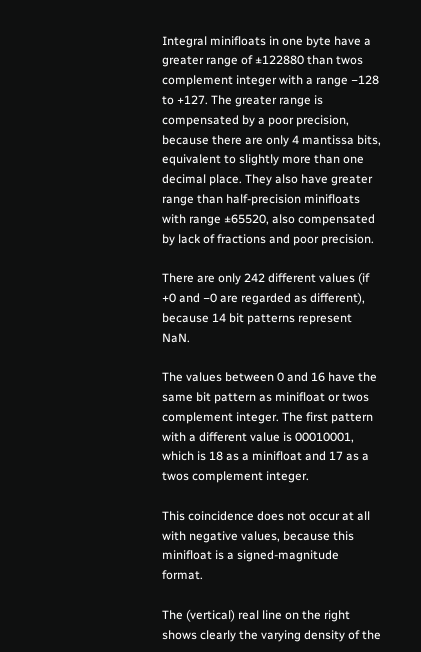Integral minifloats in one byte have a greater range of ±122880 than twos complement integer with a range −128 to +127. The greater range is compensated by a poor precision, because there are only 4 mantissa bits, equivalent to slightly more than one decimal place. They also have greater range than half-precision minifloats with range ±65520, also compensated by lack of fractions and poor precision.

There are only 242 different values (if +0 and −0 are regarded as different), because 14 bit patterns represent NaN.

The values between 0 and 16 have the same bit pattern as minifloat or twos complement integer. The first pattern with a different value is 00010001, which is 18 as a minifloat and 17 as a twos complement integer.

This coincidence does not occur at all with negative values, because this minifloat is a signed-magnitude format.

The (vertical) real line on the right shows clearly the varying density of the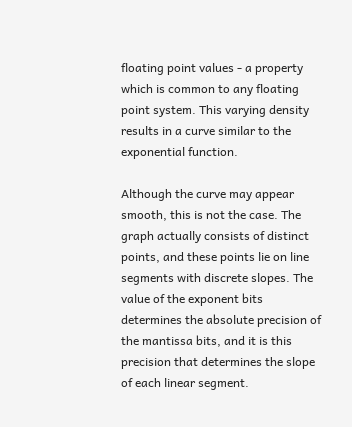floating point values - a property which is common to any floating point system. This varying density results in a curve similar to the exponential function.

Although the curve may appear smooth, this is not the case. The graph actually consists of distinct points, and these points lie on line segments with discrete slopes. The value of the exponent bits determines the absolute precision of the mantissa bits, and it is this precision that determines the slope of each linear segment.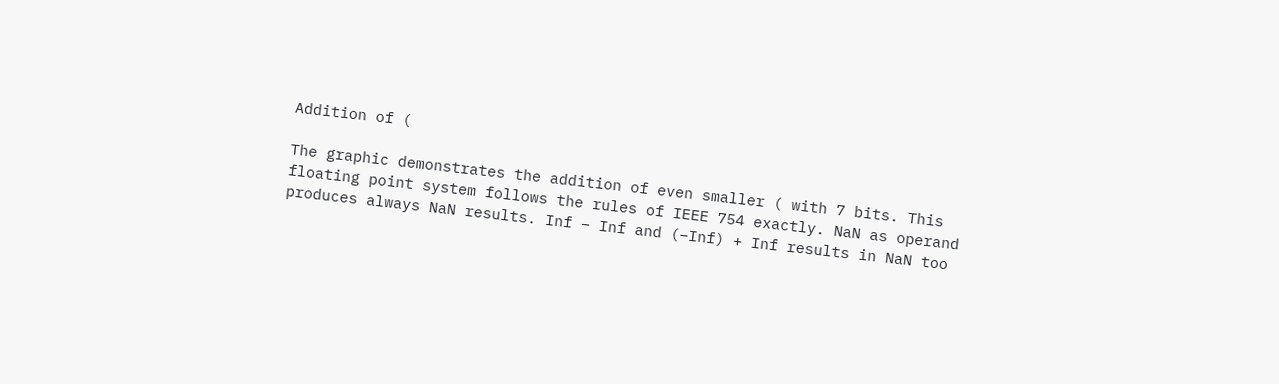Addition of (

The graphic demonstrates the addition of even smaller ( with 7 bits. This floating point system follows the rules of IEEE 754 exactly. NaN as operand produces always NaN results. Inf − Inf and (−Inf) + Inf results in NaN too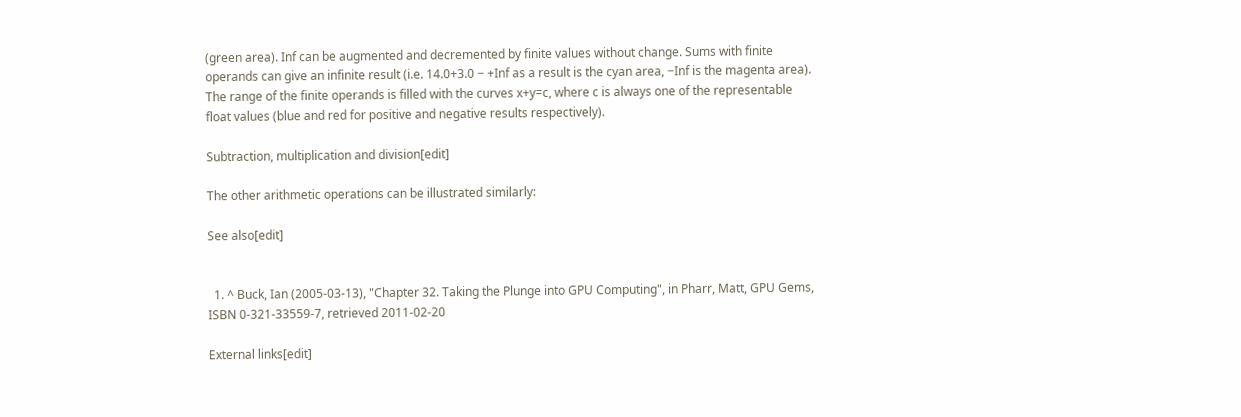(green area). Inf can be augmented and decremented by finite values without change. Sums with finite operands can give an infinite result (i.e. 14.0+3.0 − +Inf as a result is the cyan area, −Inf is the magenta area). The range of the finite operands is filled with the curves x+y=c, where c is always one of the representable float values (blue and red for positive and negative results respectively).

Subtraction, multiplication and division[edit]

The other arithmetic operations can be illustrated similarly:

See also[edit]


  1. ^ Buck, Ian (2005-03-13), "Chapter 32. Taking the Plunge into GPU Computing", in Pharr, Matt, GPU Gems, ISBN 0-321-33559-7, retrieved 2011-02-20

External links[edit]